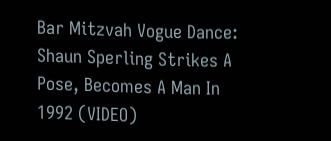Bar Mitzvah Vogue Dance: Shaun Sperling Strikes A Pose, Becomes A Man In 1992 (VIDEO)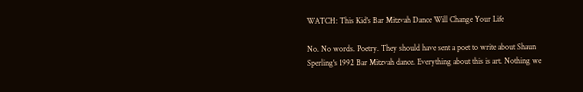WATCH: This Kid's Bar Mitzvah Dance Will Change Your Life

No. No words. Poetry. They should have sent a poet to write about Shaun Sperling's 1992 Bar Mitzvah dance. Everything about this is art. Nothing we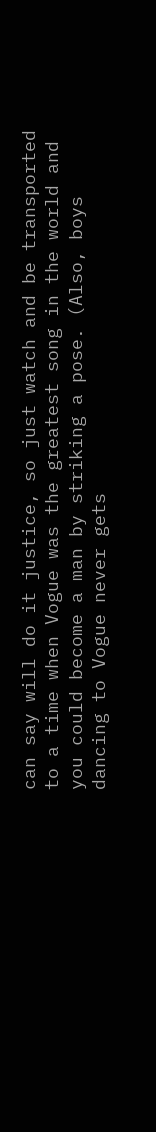can say will do it justice, so just watch and be transported to a time when Vogue was the greatest song in the world and you could become a man by striking a pose. (Also, boys dancing to Vogue never gets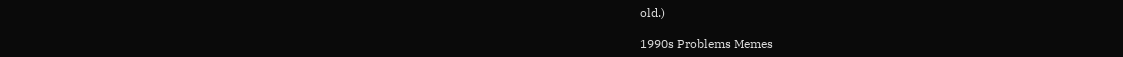old.)

1990s Problems Memes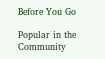Before You Go

Popular in the Community